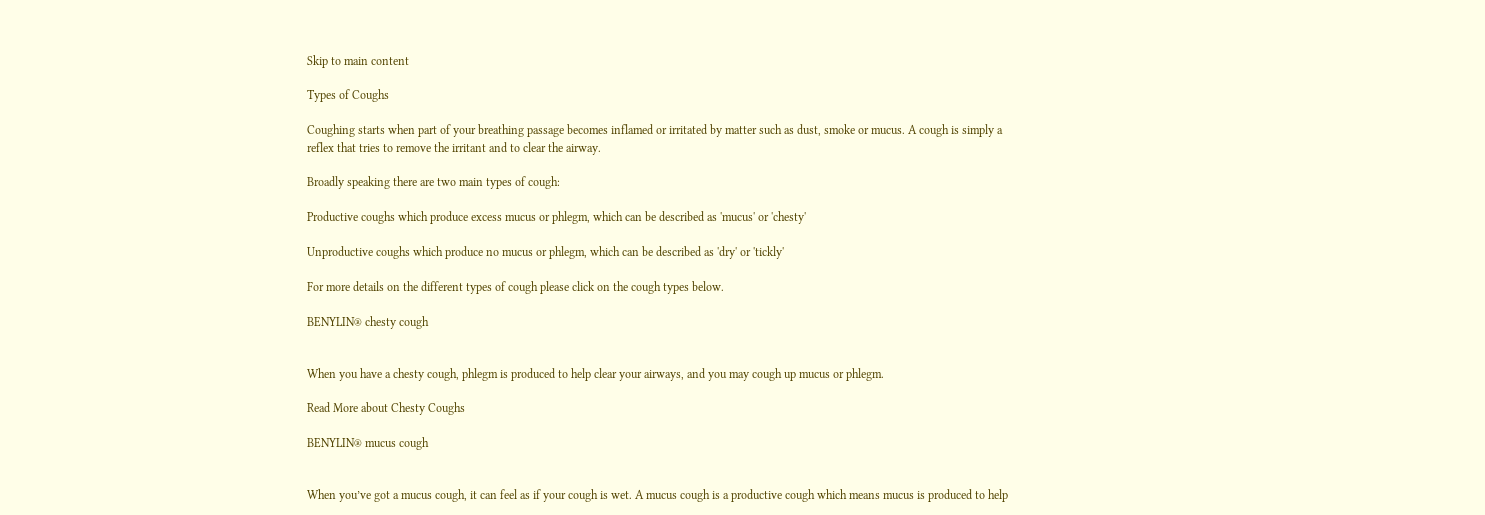Skip to main content

Types of Coughs

Coughing starts when part of your breathing passage becomes inflamed or irritated by matter such as dust, smoke or mucus. A cough is simply a reflex that tries to remove the irritant and to clear the airway.

Broadly speaking there are two main types of cough:

Productive coughs which produce excess mucus or phlegm, which can be described as 'mucus' or 'chesty'

Unproductive coughs which produce no mucus or phlegm, which can be described as 'dry' or 'tickly'

For more details on the different types of cough please click on the cough types below.

BENYLIN® chesty cough


When you have a chesty cough, phlegm is produced to help clear your airways, and you may cough up mucus or phlegm.

Read More about Chesty Coughs

BENYLIN® mucus cough


When you’ve got a mucus cough, it can feel as if your cough is wet. A mucus cough is a productive cough which means mucus is produced to help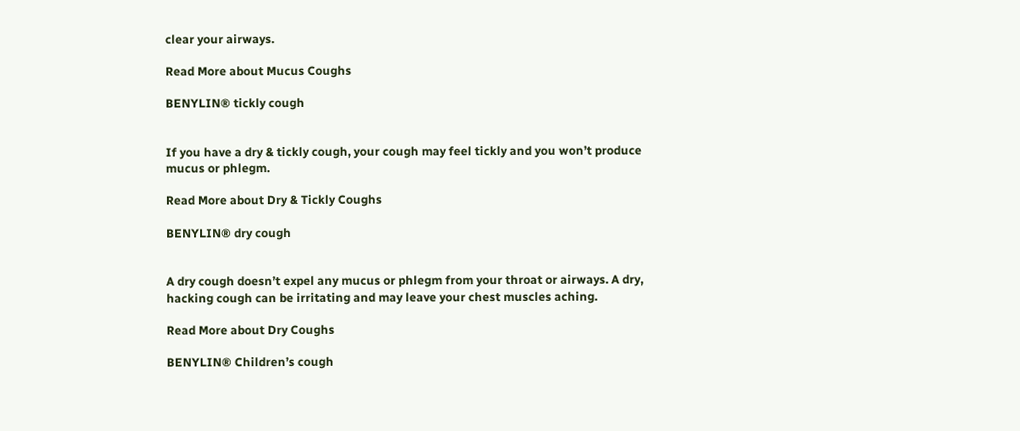clear your airways.

Read More about Mucus Coughs

BENYLIN® tickly cough


If you have a dry & tickly cough, your cough may feel tickly and you won’t produce mucus or phlegm.

Read More about Dry & Tickly Coughs

BENYLIN® dry cough


A dry cough doesn’t expel any mucus or phlegm from your throat or airways. A dry, hacking cough can be irritating and may leave your chest muscles aching.

Read More about Dry Coughs

BENYLIN® Children’s cough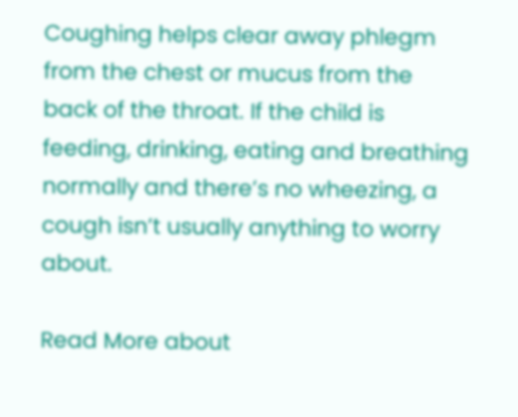Coughing helps clear away phlegm from the chest or mucus from the back of the throat. If the child is feeding, drinking, eating and breathing normally and there’s no wheezing, a cough isn’t usually anything to worry about.

Read More about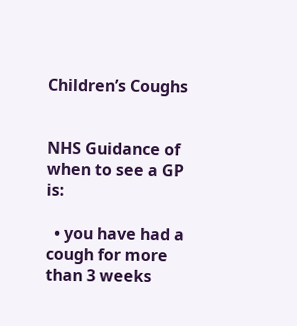Children’s Coughs


NHS Guidance of when to see a GP is:

  • you have had a cough for more than 3 weeks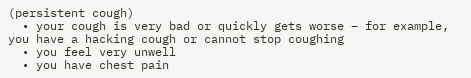(persistent cough)
  • your cough is very bad or quickly gets worse – for example, you have a hacking cough or cannot stop coughing
  • you feel very unwell
  • you have chest pain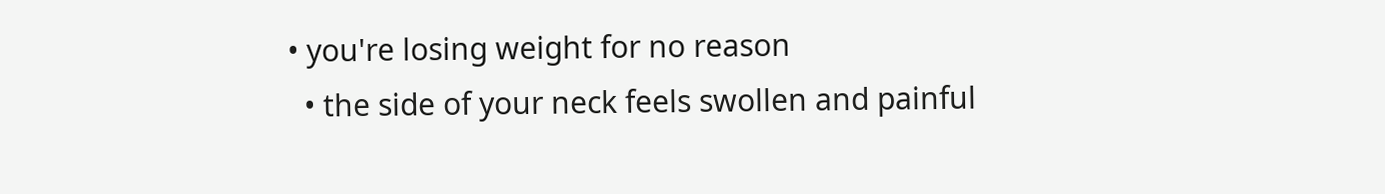• you're losing weight for no reason
  • the side of your neck feels swollen and painful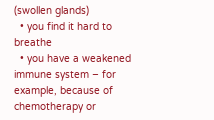(swollen glands)
  • you find it hard to breathe
  • you have a weakened immune system – for example, because of chemotherapy or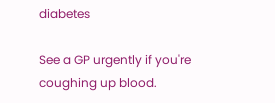diabetes

See a GP urgently if you're coughing up blood.